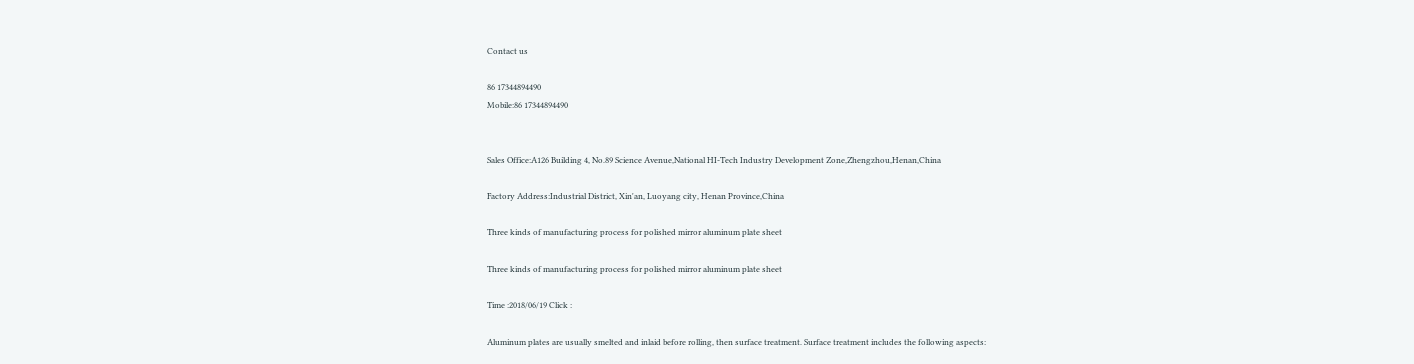Contact us

86 17344894490
Mobile:86 17344894490


Sales Office:A126 Building 4, No.89 Science Avenue,National HI-Tech Industry Development Zone,Zhengzhou,Henan,China

Factory Address:Industrial District, Xin'an, Luoyang city, Henan Province,China

Three kinds of manufacturing process for polished mirror aluminum plate sheet

Three kinds of manufacturing process for polished mirror aluminum plate sheet

Time :2018/06/19 Click :

Aluminum plates are usually smelted and inlaid before rolling, then surface treatment. Surface treatment includes the following aspects: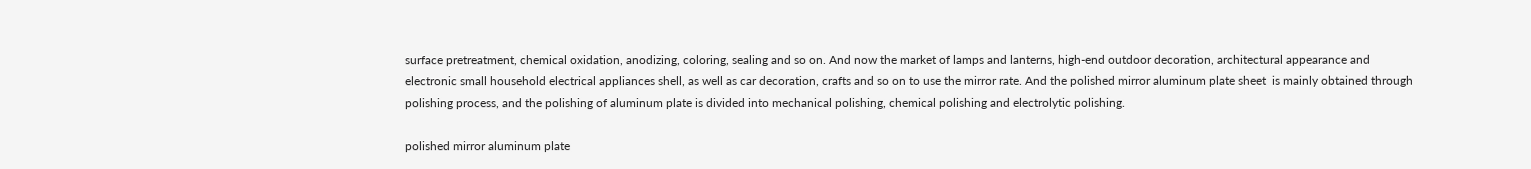surface pretreatment, chemical oxidation, anodizing, coloring, sealing and so on. And now the market of lamps and lanterns, high-end outdoor decoration, architectural appearance and electronic small household electrical appliances shell, as well as car decoration, crafts and so on to use the mirror rate. And the polished mirror aluminum plate sheet  is mainly obtained through polishing process, and the polishing of aluminum plate is divided into mechanical polishing, chemical polishing and electrolytic polishing.

polished mirror aluminum plate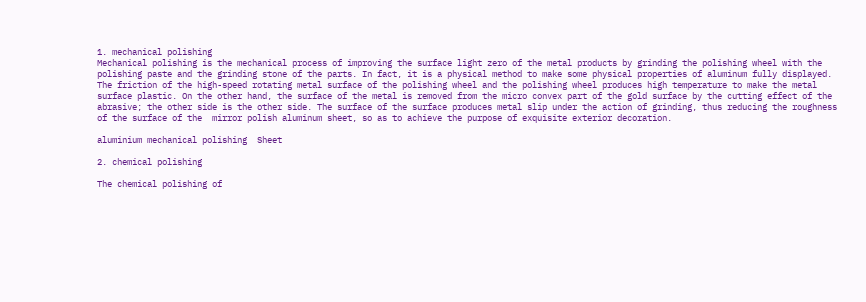1. mechanical polishing
Mechanical polishing is the mechanical process of improving the surface light zero of the metal products by grinding the polishing wheel with the polishing paste and the grinding stone of the parts. In fact, it is a physical method to make some physical properties of aluminum fully displayed. The friction of the high-speed rotating metal surface of the polishing wheel and the polishing wheel produces high temperature to make the metal surface plastic. On the other hand, the surface of the metal is removed from the micro convex part of the gold surface by the cutting effect of the abrasive; the other side is the other side. The surface of the surface produces metal slip under the action of grinding, thus reducing the roughness of the surface of the  mirror polish aluminum sheet, so as to achieve the purpose of exquisite exterior decoration.

aluminium mechanical polishing  Sheet

2. chemical polishing

The chemical polishing of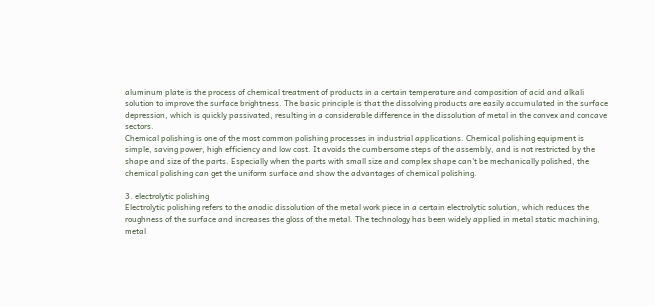aluminum plate is the process of chemical treatment of products in a certain temperature and composition of acid and alkali solution to improve the surface brightness. The basic principle is that the dissolving products are easily accumulated in the surface depression, which is quickly passivated, resulting in a considerable difference in the dissolution of metal in the convex and concave sectors.
Chemical polishing is one of the most common polishing processes in industrial applications. Chemical polishing equipment is simple, saving power, high efficiency and low cost. It avoids the cumbersome steps of the assembly, and is not restricted by the shape and size of the parts. Especially when the parts with small size and complex shape can't be mechanically polished, the chemical polishing can get the uniform surface and show the advantages of chemical polishing.

3. electrolytic polishing
Electrolytic polishing refers to the anodic dissolution of the metal work piece in a certain electrolytic solution, which reduces the roughness of the surface and increases the gloss of the metal. The technology has been widely applied in metal static machining, metal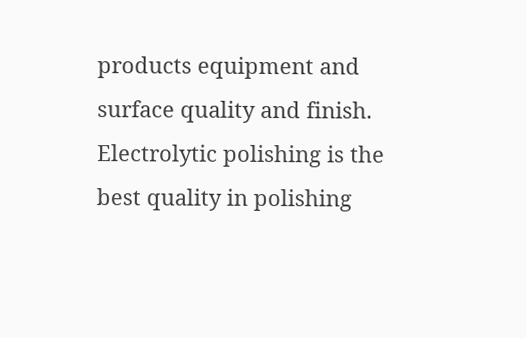products equipment and surface quality and finish.
Electrolytic polishing is the best quality in polishing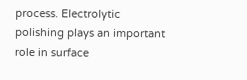process. Electrolytic polishing plays an important role in surface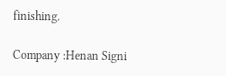finishing.

Company :Henan Signi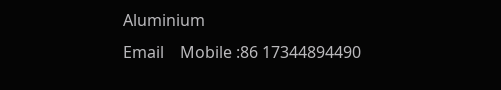Aluminium
Email    Mobile :86 17344894490